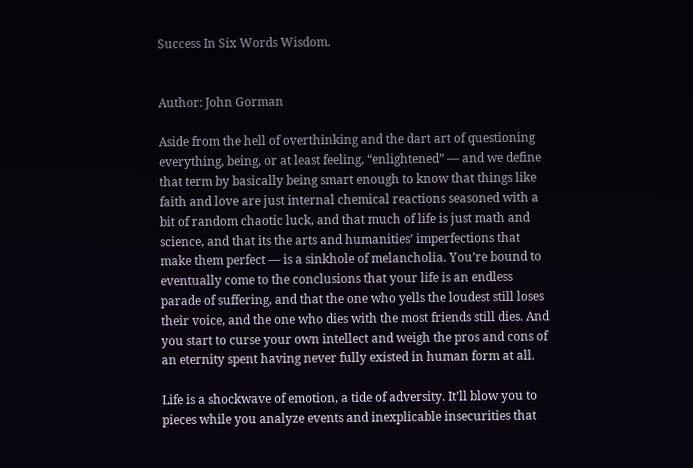Success In Six Words Wisdom.


Author: John Gorman

Aside from the hell of overthinking and the dart art of questioning everything, being, or at least feeling, “enlightened” — and we define that term by basically being smart enough to know that things like faith and love are just internal chemical reactions seasoned with a bit of random chaotic luck, and that much of life is just math and science, and that its the arts and humanities’ imperfections that make them perfect — is a sinkhole of melancholia. You’re bound to eventually come to the conclusions that your life is an endless parade of suffering, and that the one who yells the loudest still loses their voice, and the one who dies with the most friends still dies. And you start to curse your own intellect and weigh the pros and cons of an eternity spent having never fully existed in human form at all.

Life is a shockwave of emotion, a tide of adversity. It’ll blow you to pieces while you analyze events and inexplicable insecurities that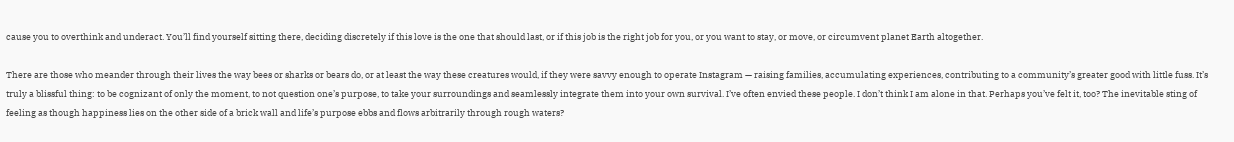cause you to overthink and underact. You’ll find yourself sitting there, deciding discretely if this love is the one that should last, or if this job is the right job for you, or you want to stay, or move, or circumvent planet Earth altogether.

There are those who meander through their lives the way bees or sharks or bears do, or at least the way these creatures would, if they were savvy enough to operate Instagram — raising families, accumulating experiences, contributing to a community’s greater good with little fuss. It’s truly a blissful thing: to be cognizant of only the moment, to not question one’s purpose, to take your surroundings and seamlessly integrate them into your own survival. I’ve often envied these people. I don’t think I am alone in that. Perhaps you’ve felt it, too? The inevitable sting of feeling as though happiness lies on the other side of a brick wall and life’s purpose ebbs and flows arbitrarily through rough waters?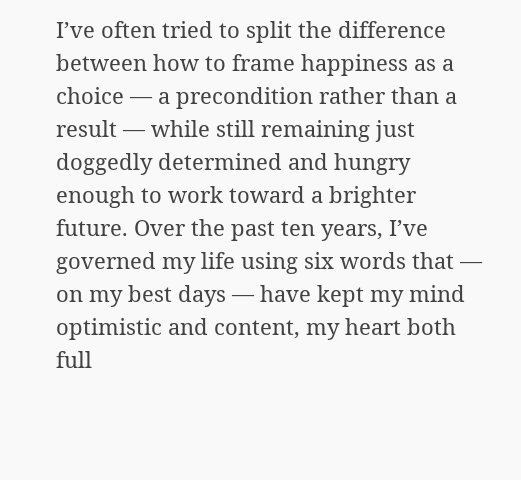I’ve often tried to split the difference between how to frame happiness as a choice — a precondition rather than a result — while still remaining just doggedly determined and hungry enough to work toward a brighter future. Over the past ten years, I’ve governed my life using six words that — on my best days — have kept my mind optimistic and content, my heart both full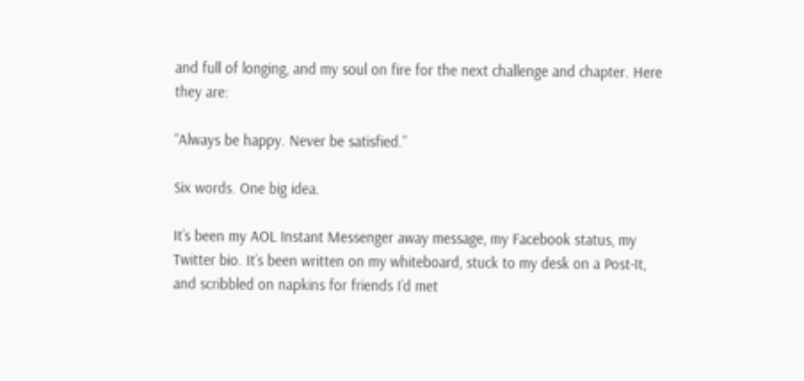and full of longing, and my soul on fire for the next challenge and chapter. Here they are:

“Always be happy. Never be satisfied.”

Six words. One big idea.

It’s been my AOL Instant Messenger away message, my Facebook status, my Twitter bio. It’s been written on my whiteboard, stuck to my desk on a Post-It, and scribbled on napkins for friends I’d met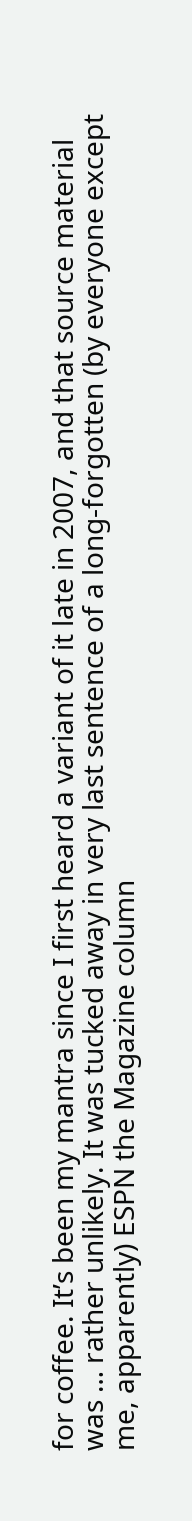for coffee. It’s been my mantra since I first heard a variant of it late in 2007, and that source material was … rather unlikely. It was tucked away in very last sentence of a long-forgotten (by everyone except me, apparently) ESPN the Magazine column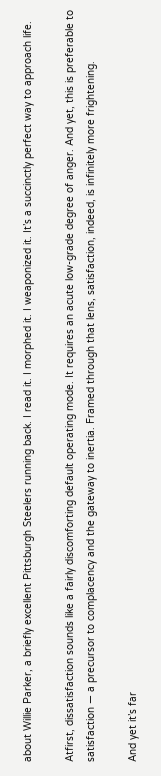about Willie Parker, a briefly excellent Pittsburgh Steelers running back. I read it. I morphed it. I weaponized it. It’s a succinctly perfect way to approach life.

Atfirst, dissatisfaction sounds like a fairly discomforting default operating mode. It requires an acute low-grade degree of anger. And yet, this is preferable to satisfaction — a precursor to complacency and the gateway to inertia. Framed through that lens, satisfaction, indeed, is infinitely more frightening.

And yet it’s far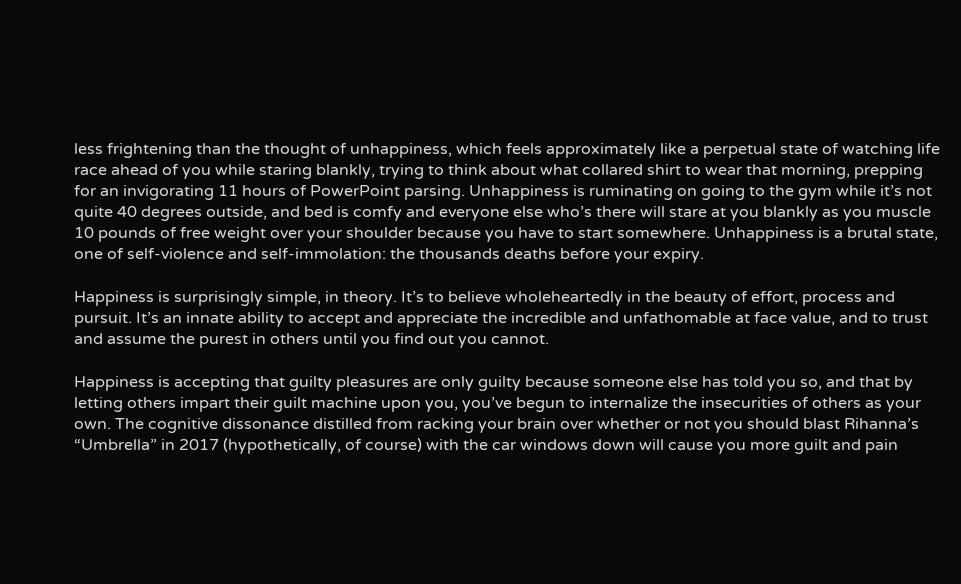less frightening than the thought of unhappiness, which feels approximately like a perpetual state of watching life race ahead of you while staring blankly, trying to think about what collared shirt to wear that morning, prepping for an invigorating 11 hours of PowerPoint parsing. Unhappiness is ruminating on going to the gym while it’s not quite 40 degrees outside, and bed is comfy and everyone else who’s there will stare at you blankly as you muscle 10 pounds of free weight over your shoulder because you have to start somewhere. Unhappiness is a brutal state, one of self-violence and self-immolation: the thousands deaths before your expiry.

Happiness is surprisingly simple, in theory. It’s to believe wholeheartedly in the beauty of effort, process and pursuit. It’s an innate ability to accept and appreciate the incredible and unfathomable at face value, and to trust and assume the purest in others until you find out you cannot.

Happiness is accepting that guilty pleasures are only guilty because someone else has told you so, and that by letting others impart their guilt machine upon you, you’ve begun to internalize the insecurities of others as your own. The cognitive dissonance distilled from racking your brain over whether or not you should blast Rihanna’s “Umbrella” in 2017 (hypothetically, of course) with the car windows down will cause you more guilt and pain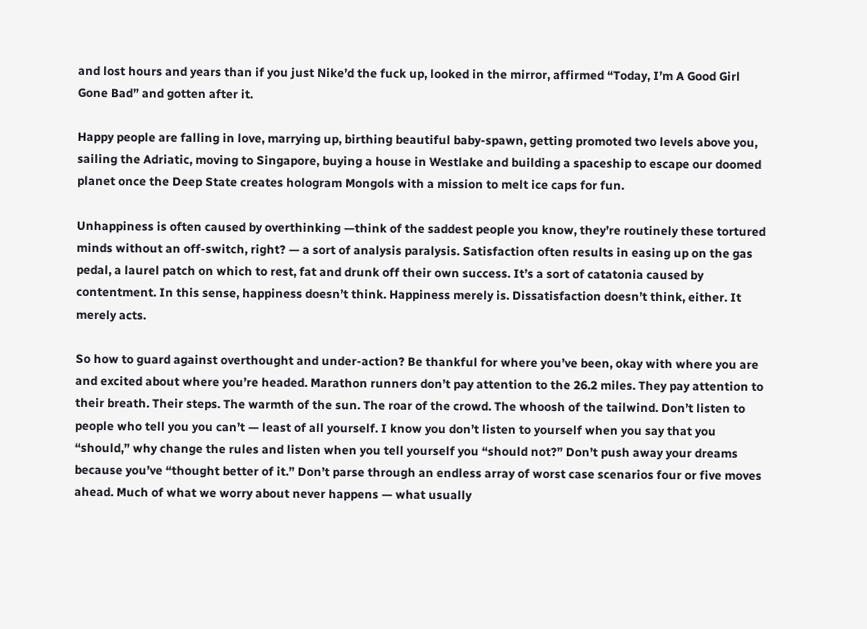and lost hours and years than if you just Nike’d the fuck up, looked in the mirror, affirmed “Today, I’m A Good Girl Gone Bad” and gotten after it.

Happy people are falling in love, marrying up, birthing beautiful baby-spawn, getting promoted two levels above you, sailing the Adriatic, moving to Singapore, buying a house in Westlake and building a spaceship to escape our doomed planet once the Deep State creates hologram Mongols with a mission to melt ice caps for fun.

Unhappiness is often caused by overthinking —think of the saddest people you know, they’re routinely these tortured minds without an off-switch, right? — a sort of analysis paralysis. Satisfaction often results in easing up on the gas pedal, a laurel patch on which to rest, fat and drunk off their own success. It’s a sort of catatonia caused by contentment. In this sense, happiness doesn’t think. Happiness merely is. Dissatisfaction doesn’t think, either. It merely acts.

So how to guard against overthought and under-action? Be thankful for where you’ve been, okay with where you are and excited about where you’re headed. Marathon runners don’t pay attention to the 26.2 miles. They pay attention to their breath. Their steps. The warmth of the sun. The roar of the crowd. The whoosh of the tailwind. Don’t listen to people who tell you you can’t — least of all yourself. I know you don’t listen to yourself when you say that you “should,” why change the rules and listen when you tell yourself you “should not?” Don’t push away your dreams because you’ve “thought better of it.” Don’t parse through an endless array of worst case scenarios four or five moves ahead. Much of what we worry about never happens — what usually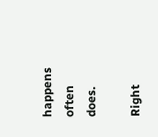happens often does.

Right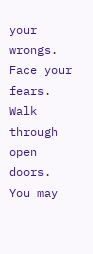your wrongs. Face your fears. Walk through open doors. You may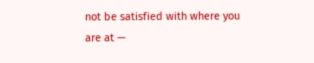not be satisfied with where you are at —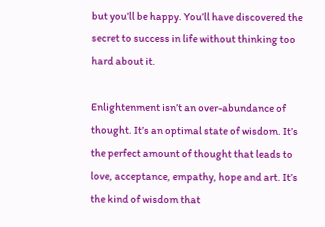but you’ll be happy. You’ll have discovered the secret to success in life without thinking too hard about it.

Enlightenment isn’t an over-abundance of thought. It’s an optimal state of wisdom. It’s the perfect amount of thought that leads to love, acceptance, empathy, hope and art. It’s the kind of wisdom that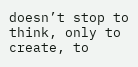doesn’t stop to think, only to create, to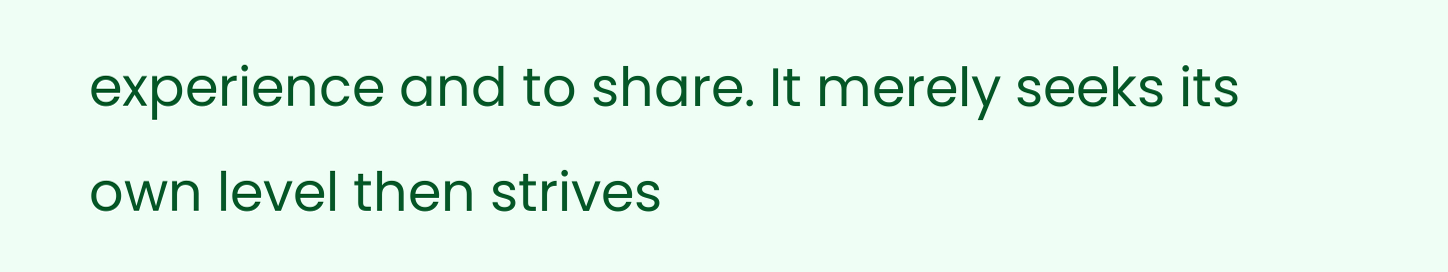experience and to share. It merely seeks its own level then strives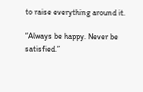to raise everything around it.

“Always be happy. Never be satisfied.”